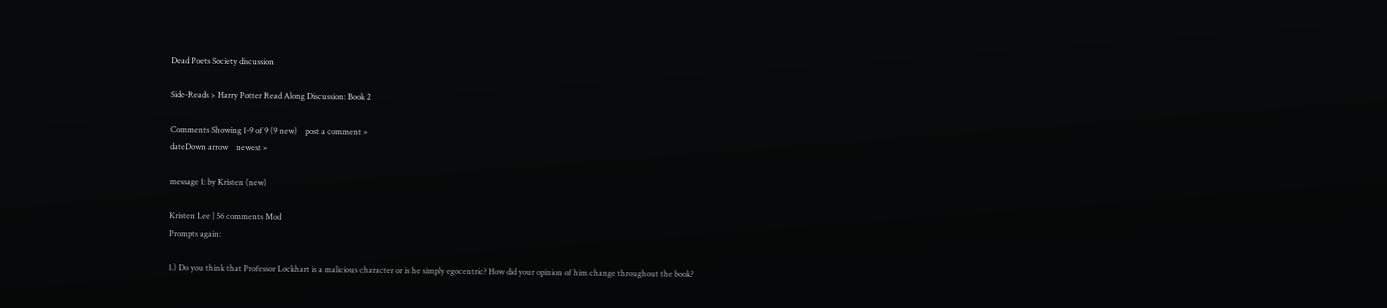Dead Poets Society discussion

Side-Reads > Harry Potter Read Along Discussion: Book 2

Comments Showing 1-9 of 9 (9 new)    post a comment »
dateDown arrow    newest »

message 1: by Kristen (new)

Kristen Lee | 56 comments Mod
Prompts again:

1.) Do you think that Professor Lockhart is a malicious character or is he simply egocentric? How did your opinion of him change throughout the book?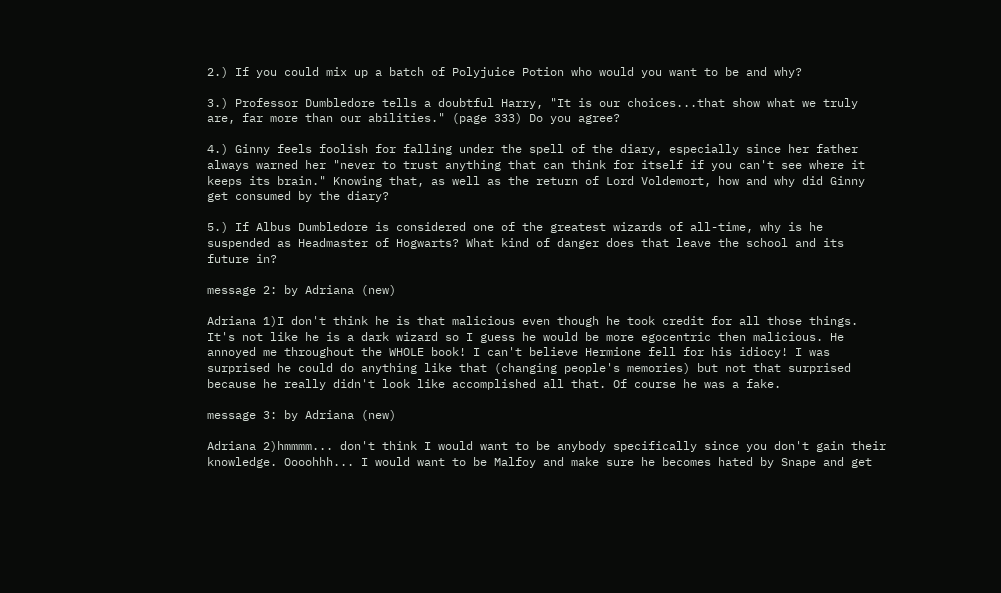2.) If you could mix up a batch of Polyjuice Potion who would you want to be and why?

3.) Professor Dumbledore tells a doubtful Harry, "It is our choices...that show what we truly are, far more than our abilities." (page 333) Do you agree?

4.) Ginny feels foolish for falling under the spell of the diary, especially since her father always warned her "never to trust anything that can think for itself if you can't see where it keeps its brain." Knowing that, as well as the return of Lord Voldemort, how and why did Ginny get consumed by the diary?

5.) If Albus Dumbledore is considered one of the greatest wizards of all-time, why is he suspended as Headmaster of Hogwarts? What kind of danger does that leave the school and its future in?

message 2: by Adriana (new)

Adriana 1)I don't think he is that malicious even though he took credit for all those things. It's not like he is a dark wizard so I guess he would be more egocentric then malicious. He annoyed me throughout the WHOLE book! I can't believe Hermione fell for his idiocy! I was surprised he could do anything like that (changing people's memories) but not that surprised because he really didn't look like accomplished all that. Of course he was a fake.

message 3: by Adriana (new)

Adriana 2)hmmmm... don't think I would want to be anybody specifically since you don't gain their knowledge. Oooohhh... I would want to be Malfoy and make sure he becomes hated by Snape and get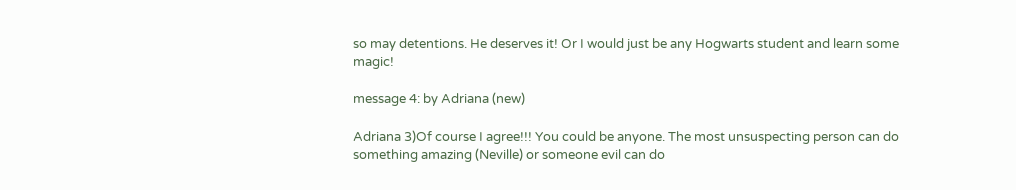so may detentions. He deserves it! Or I would just be any Hogwarts student and learn some magic!

message 4: by Adriana (new)

Adriana 3)Of course I agree!!! You could be anyone. The most unsuspecting person can do something amazing (Neville) or someone evil can do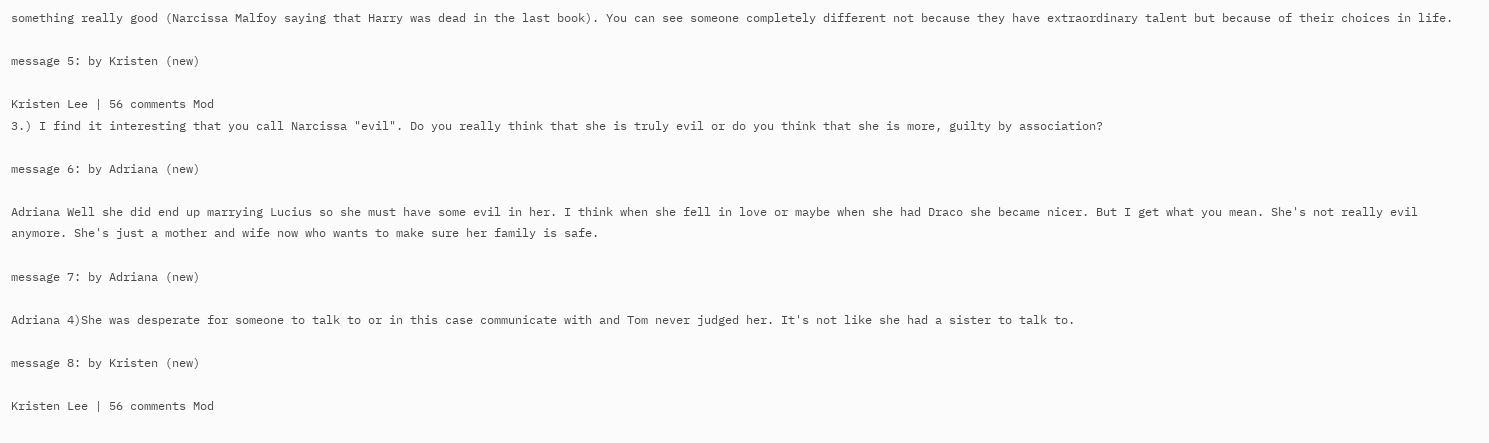something really good (Narcissa Malfoy saying that Harry was dead in the last book). You can see someone completely different not because they have extraordinary talent but because of their choices in life.

message 5: by Kristen (new)

Kristen Lee | 56 comments Mod
3.) I find it interesting that you call Narcissa "evil". Do you really think that she is truly evil or do you think that she is more, guilty by association?

message 6: by Adriana (new)

Adriana Well she did end up marrying Lucius so she must have some evil in her. I think when she fell in love or maybe when she had Draco she became nicer. But I get what you mean. She's not really evil anymore. She's just a mother and wife now who wants to make sure her family is safe.

message 7: by Adriana (new)

Adriana 4)She was desperate for someone to talk to or in this case communicate with and Tom never judged her. It's not like she had a sister to talk to.

message 8: by Kristen (new)

Kristen Lee | 56 comments Mod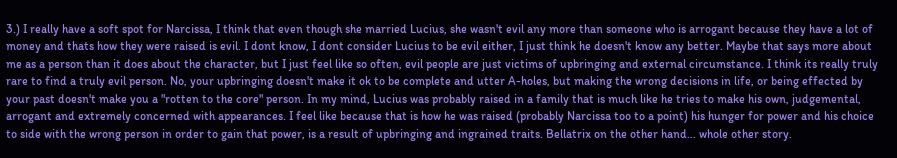3.) I really have a soft spot for Narcissa, I think that even though she married Lucius, she wasn't evil any more than someone who is arrogant because they have a lot of money and thats how they were raised is evil. I dont know, I dont consider Lucius to be evil either, I just think he doesn't know any better. Maybe that says more about me as a person than it does about the character, but I just feel like so often, evil people are just victims of upbringing and external circumstance. I think its really truly rare to find a truly evil person. No, your upbringing doesn't make it ok to be complete and utter A-holes, but making the wrong decisions in life, or being effected by your past doesn't make you a "rotten to the core" person. In my mind, Lucius was probably raised in a family that is much like he tries to make his own, judgemental, arrogant and extremely concerned with appearances. I feel like because that is how he was raised (probably Narcissa too to a point) his hunger for power and his choice to side with the wrong person in order to gain that power, is a result of upbringing and ingrained traits. Bellatrix on the other hand... whole other story.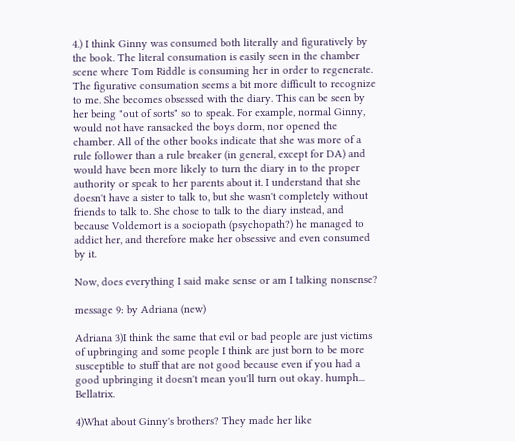4.) I think Ginny was consumed both literally and figuratively by the book. The literal consumation is easily seen in the chamber scene where Tom Riddle is consuming her in order to regenerate. The figurative consumation seems a bit more difficult to recognize to me. She becomes obsessed with the diary. This can be seen by her being "out of sorts" so to speak. For example, normal Ginny, would not have ransacked the boys dorm, nor opened the chamber. All of the other books indicate that she was more of a rule follower than a rule breaker (in general, except for DA) and would have been more likely to turn the diary in to the proper authority or speak to her parents about it. I understand that she doesn't have a sister to talk to, but she wasn't completely without friends to talk to. She chose to talk to the diary instead, and because Voldemort is a sociopath (psychopath?) he managed to addict her, and therefore make her obsessive and even consumed by it.

Now, does everything I said make sense or am I talking nonsense?

message 9: by Adriana (new)

Adriana 3)I think the same that evil or bad people are just victims of upbringing and some people I think are just born to be more susceptible to stuff that are not good because even if you had a good upbringing it doesn't mean you'll turn out okay. humph... Bellatrix.

4)What about Ginny's brothers? They made her like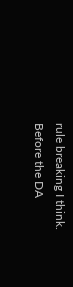rule breaking I think. Before the DA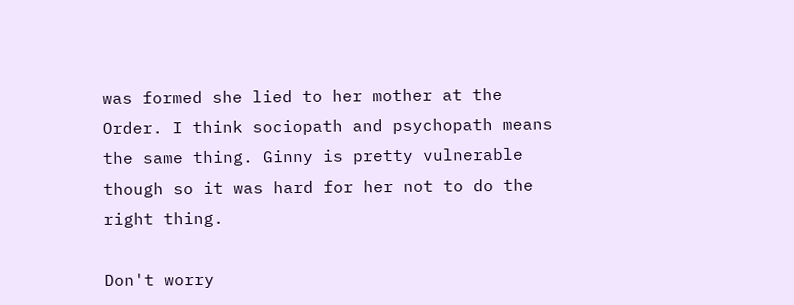was formed she lied to her mother at the Order. I think sociopath and psychopath means the same thing. Ginny is pretty vulnerable though so it was hard for her not to do the right thing.

Don't worry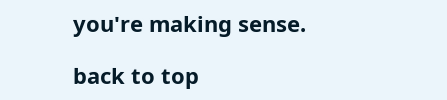you're making sense.

back to top